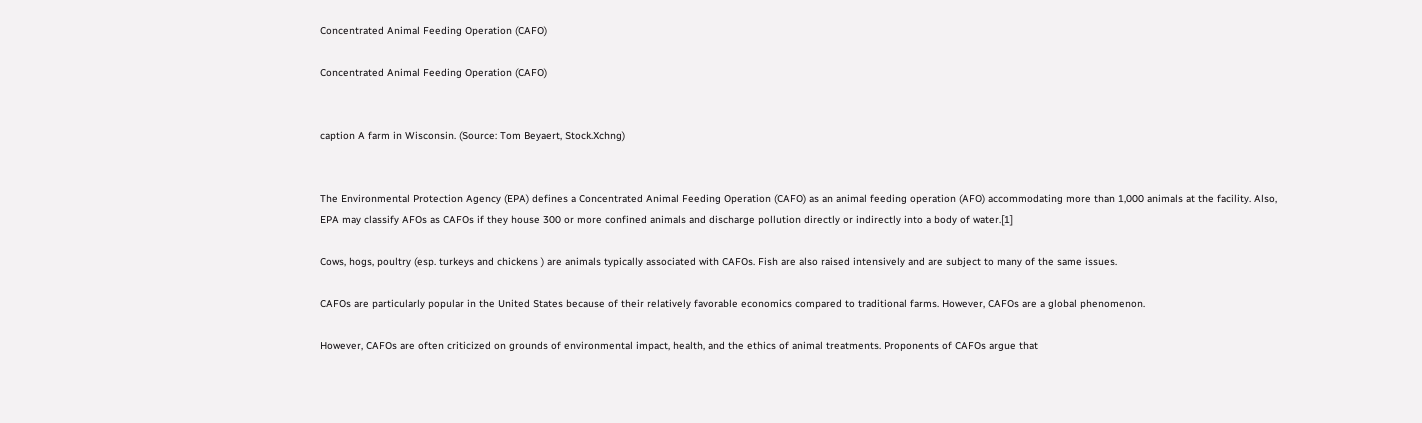Concentrated Animal Feeding Operation (CAFO)

Concentrated Animal Feeding Operation (CAFO)


caption A farm in Wisconsin. (Source: Tom Beyaert, Stock.Xchng)


The Environmental Protection Agency (EPA) defines a Concentrated Animal Feeding Operation (CAFO) as an animal feeding operation (AFO) accommodating more than 1,000 animals at the facility. Also, EPA may classify AFOs as CAFOs if they house 300 or more confined animals and discharge pollution directly or indirectly into a body of water.[1]

Cows, hogs, poultry (esp. turkeys and chickens ) are animals typically associated with CAFOs. Fish are also raised intensively and are subject to many of the same issues.

CAFOs are particularly popular in the United States because of their relatively favorable economics compared to traditional farms. However, CAFOs are a global phenomenon.

However, CAFOs are often criticized on grounds of environmental impact, health, and the ethics of animal treatments. Proponents of CAFOs argue that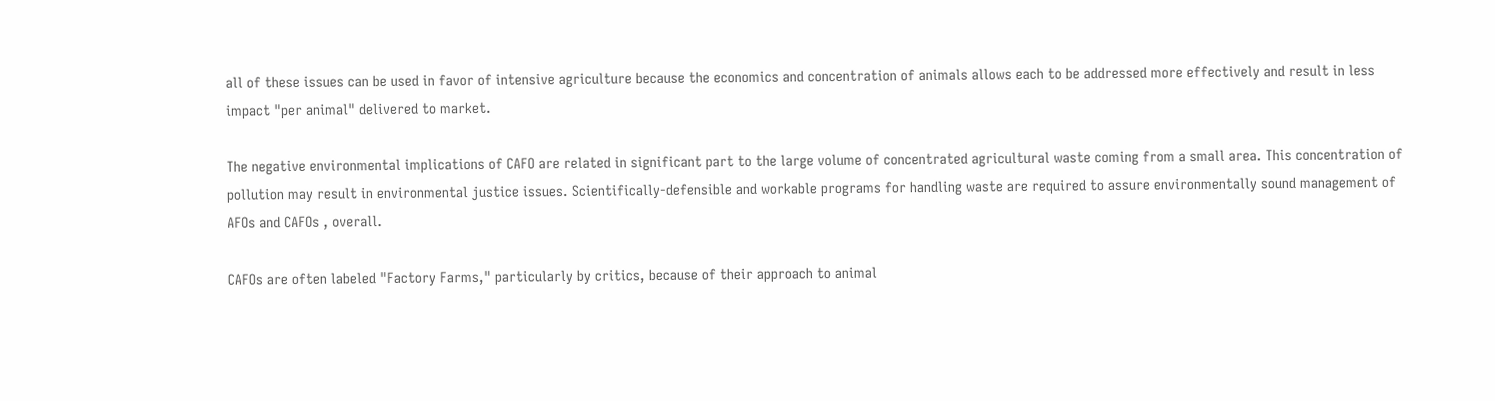all of these issues can be used in favor of intensive agriculture because the economics and concentration of animals allows each to be addressed more effectively and result in less impact "per animal" delivered to market.

The negative environmental implications of CAFO are related in significant part to the large volume of concentrated agricultural waste coming from a small area. This concentration of pollution may result in environmental justice issues. Scientifically-defensible and workable programs for handling waste are required to assure environmentally sound management of AFOs and CAFOs , overall.

CAFOs are often labeled "Factory Farms," particularly by critics, because of their approach to animal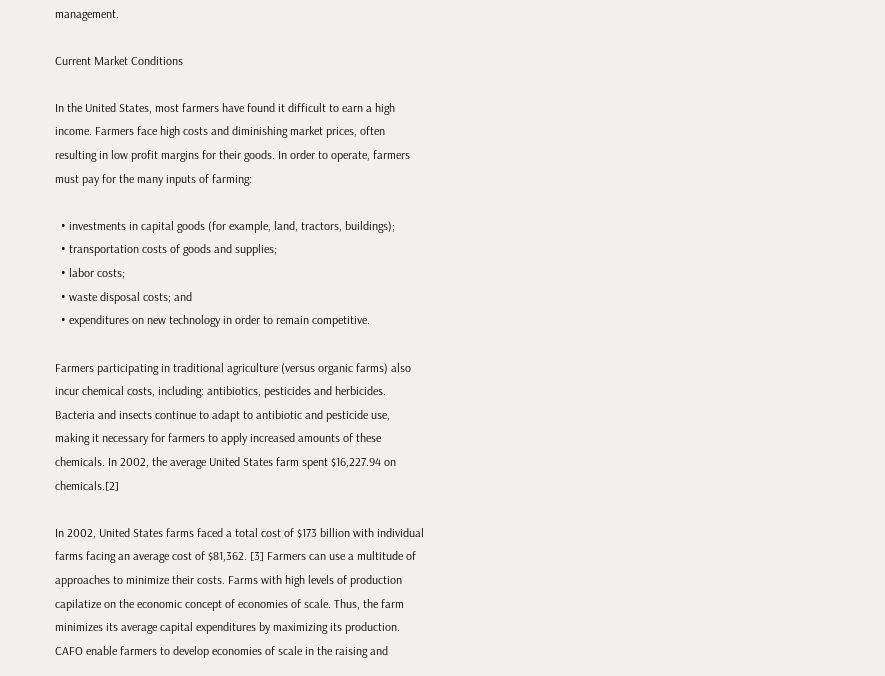management.

Current Market Conditions

In the United States, most farmers have found it difficult to earn a high income. Farmers face high costs and diminishing market prices, often resulting in low profit margins for their goods. In order to operate, farmers must pay for the many inputs of farming:

  • investments in capital goods (for example, land, tractors, buildings);
  • transportation costs of goods and supplies;
  • labor costs;
  • waste disposal costs; and
  • expenditures on new technology in order to remain competitive.

Farmers participating in traditional agriculture (versus organic farms) also incur chemical costs, including: antibiotics, pesticides and herbicides. Bacteria and insects continue to adapt to antibiotic and pesticide use, making it necessary for farmers to apply increased amounts of these chemicals. In 2002, the average United States farm spent $16,227.94 on chemicals.[2]

In 2002, United States farms faced a total cost of $173 billion with individual farms facing an average cost of $81,362. [3] Farmers can use a multitude of approaches to minimize their costs. Farms with high levels of production capilatize on the economic concept of economies of scale. Thus, the farm minimizes its average capital expenditures by maximizing its production. CAFO enable farmers to develop economies of scale in the raising and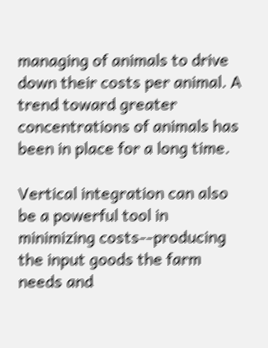managing of animals to drive down their costs per animal. A trend toward greater concentrations of animals has been in place for a long time.

Vertical integration can also be a powerful tool in minimizing costs--producing the input goods the farm needs and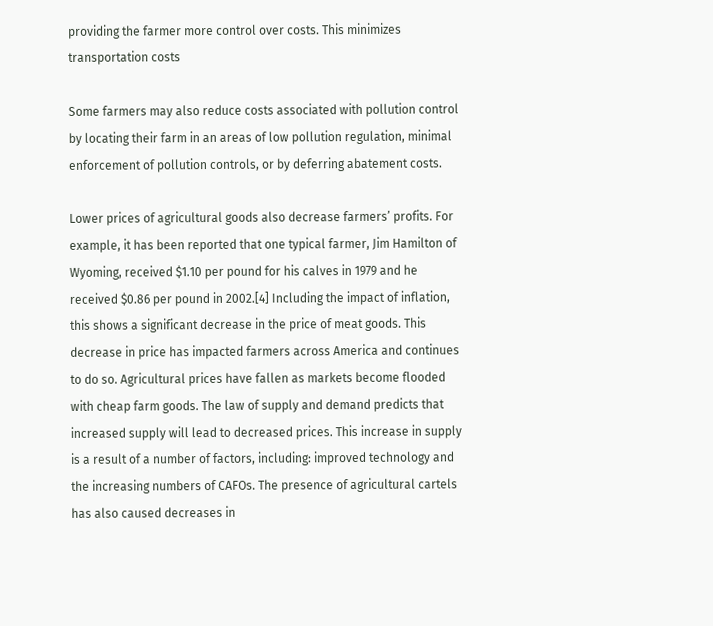providing the farmer more control over costs. This minimizes transportation costs

Some farmers may also reduce costs associated with pollution control by locating their farm in an areas of low pollution regulation, minimal enforcement of pollution controls, or by deferring abatement costs.

Lower prices of agricultural goods also decrease farmers’ profits. For example, it has been reported that one typical farmer, Jim Hamilton of Wyoming, received $1.10 per pound for his calves in 1979 and he received $0.86 per pound in 2002.[4] Including the impact of inflation, this shows a significant decrease in the price of meat goods. This decrease in price has impacted farmers across America and continues to do so. Agricultural prices have fallen as markets become flooded with cheap farm goods. The law of supply and demand predicts that increased supply will lead to decreased prices. This increase in supply is a result of a number of factors, including: improved technology and the increasing numbers of CAFOs. The presence of agricultural cartels has also caused decreases in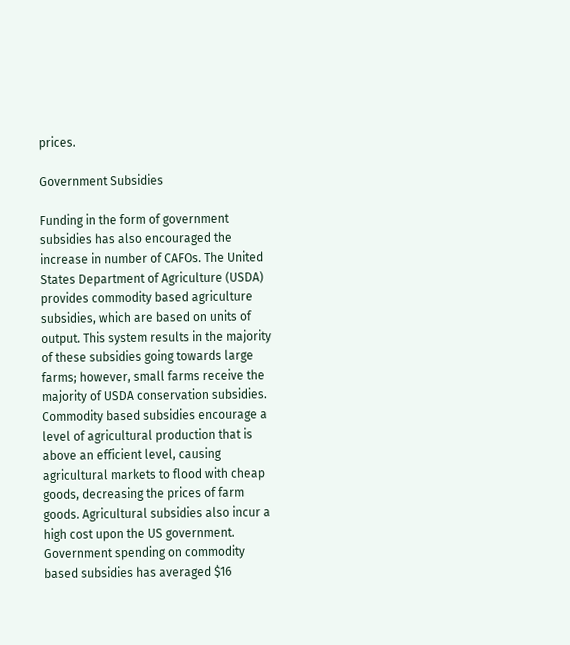prices.

Government Subsidies

Funding in the form of government subsidies has also encouraged the increase in number of CAFOs. The United States Department of Agriculture (USDA) provides commodity based agriculture subsidies, which are based on units of output. This system results in the majority of these subsidies going towards large farms; however, small farms receive the majority of USDA conservation subsidies. Commodity based subsidies encourage a level of agricultural production that is above an efficient level, causing agricultural markets to flood with cheap goods, decreasing the prices of farm goods. Agricultural subsidies also incur a high cost upon the US government. Government spending on commodity based subsidies has averaged $16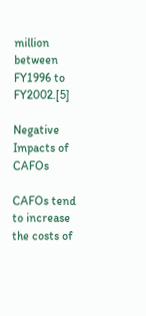million between FY1996 to FY2002.[5]

Negative Impacts of CAFOs

CAFOs tend to increase the costs of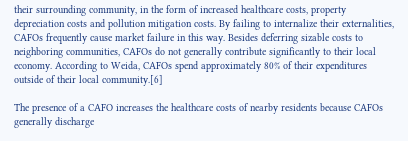their surrounding community, in the form of increased healthcare costs, property depreciation costs and pollution mitigation costs. By failing to internalize their externalities, CAFOs frequently cause market failure in this way. Besides deferring sizable costs to neighboring communities, CAFOs do not generally contribute significantly to their local economy. According to Weida, CAFOs spend approximately 80% of their expenditures outside of their local community.[6]

The presence of a CAFO increases the healthcare costs of nearby residents because CAFOs generally discharge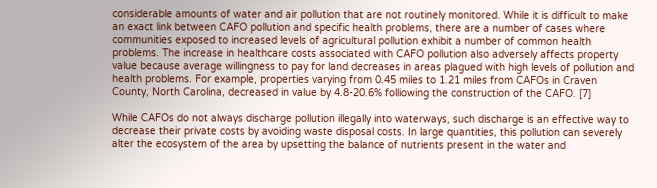considerable amounts of water and air pollution that are not routinely monitored. While it is difficult to make an exact link between CAFO pollution and specific health problems, there are a number of cases where communities exposed to increased levels of agricultural pollution exhibit a number of common health problems. The increase in healthcare costs associated with CAFO pollution also adversely affects property value because average willingness to pay for land decreases in areas plagued with high levels of pollution and health problems. For example, properties varying from 0.45 miles to 1.21 miles from CAFOs in Craven County, North Carolina, decreased in value by 4.8-20.6% folliowing the construction of the CAFO. [7]

While CAFOs do not always discharge pollution illegally into waterways, such discharge is an effective way to decrease their private costs by avoiding waste disposal costs. In large quantities, this pollution can severely alter the ecosystem of the area by upsetting the balance of nutrients present in the water and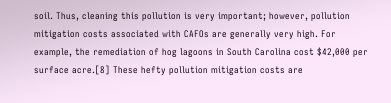soil. Thus, cleaning this pollution is very important; however, pollution mitigation costs associated with CAFOs are generally very high. For example, the remediation of hog lagoons in South Carolina cost $42,000 per surface acre.[8] These hefty pollution mitigation costs are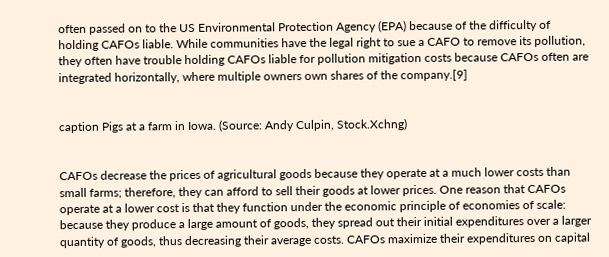often passed on to the US Environmental Protection Agency (EPA) because of the difficulty of holding CAFOs liable. While communities have the legal right to sue a CAFO to remove its pollution, they often have trouble holding CAFOs liable for pollution mitigation costs because CAFOs often are integrated horizontally, where multiple owners own shares of the company.[9]


caption Pigs at a farm in Iowa. (Source: Andy Culpin, Stock.Xchng)


CAFOs decrease the prices of agricultural goods because they operate at a much lower costs than small farms; therefore, they can afford to sell their goods at lower prices. One reason that CAFOs operate at a lower cost is that they function under the economic principle of economies of scale: because they produce a large amount of goods, they spread out their initial expenditures over a larger quantity of goods, thus decreasing their average costs. CAFOs maximize their expenditures on capital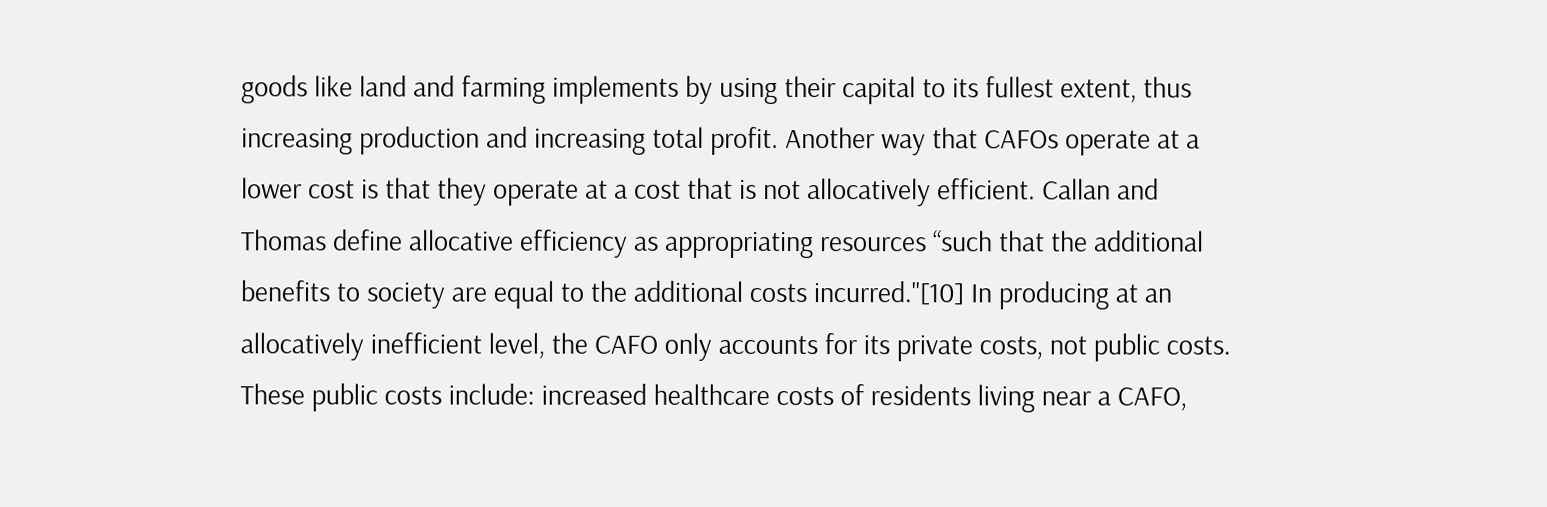goods like land and farming implements by using their capital to its fullest extent, thus increasing production and increasing total profit. Another way that CAFOs operate at a lower cost is that they operate at a cost that is not allocatively efficient. Callan and Thomas define allocative efficiency as appropriating resources “such that the additional benefits to society are equal to the additional costs incurred."[10] In producing at an allocatively inefficient level, the CAFO only accounts for its private costs, not public costs. These public costs include: increased healthcare costs of residents living near a CAFO,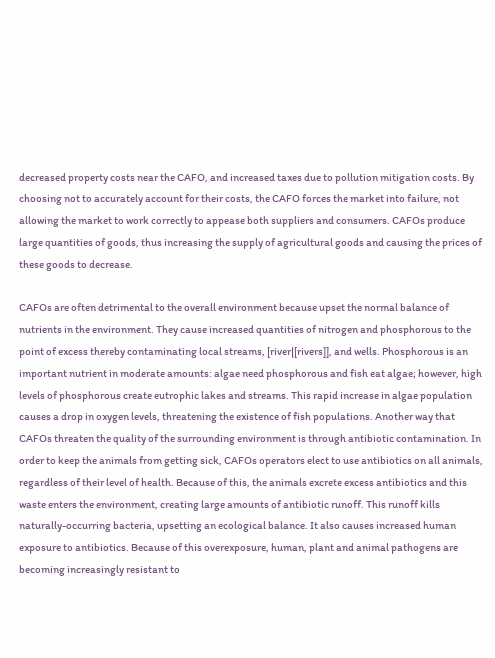decreased property costs near the CAFO, and increased taxes due to pollution mitigation costs. By choosing not to accurately account for their costs, the CAFO forces the market into failure, not allowing the market to work correctly to appease both suppliers and consumers. CAFOs produce large quantities of goods, thus increasing the supply of agricultural goods and causing the prices of these goods to decrease.

CAFOs are often detrimental to the overall environment because upset the normal balance of nutrients in the environment. They cause increased quantities of nitrogen and phosphorous to the point of excess thereby contaminating local streams, [river|[rivers]], and wells. Phosphorous is an important nutrient in moderate amounts: algae need phosphorous and fish eat algae; however, high levels of phosphorous create eutrophic lakes and streams. This rapid increase in algae population causes a drop in oxygen levels, threatening the existence of fish populations. Another way that CAFOs threaten the quality of the surrounding environment is through antibiotic contamination. In order to keep the animals from getting sick, CAFOs operators elect to use antibiotics on all animals, regardless of their level of health. Because of this, the animals excrete excess antibiotics and this waste enters the environment, creating large amounts of antibiotic runoff. This runoff kills naturally-occurring bacteria, upsetting an ecological balance. It also causes increased human exposure to antibiotics. Because of this overexposure, human, plant and animal pathogens are becoming increasingly resistant to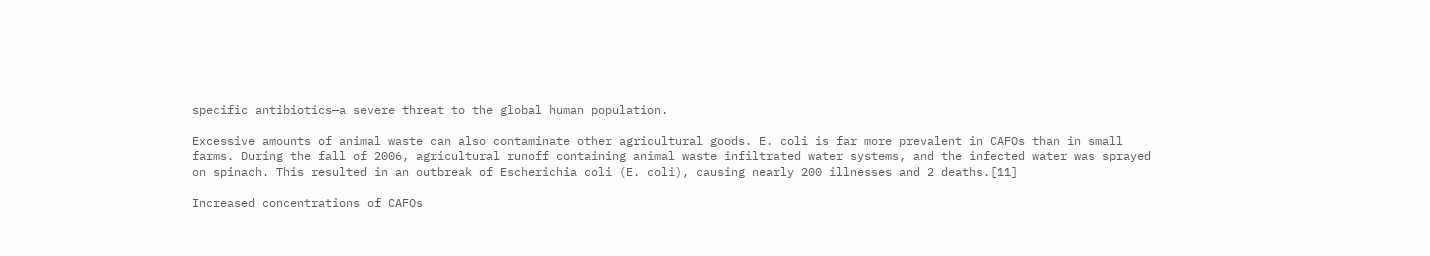specific antibiotics—a severe threat to the global human population.

Excessive amounts of animal waste can also contaminate other agricultural goods. E. coli is far more prevalent in CAFOs than in small farms. During the fall of 2006, agricultural runoff containing animal waste infiltrated water systems, and the infected water was sprayed on spinach. This resulted in an outbreak of Escherichia coli (E. coli), causing nearly 200 illnesses and 2 deaths.[11]

Increased concentrations of CAFOs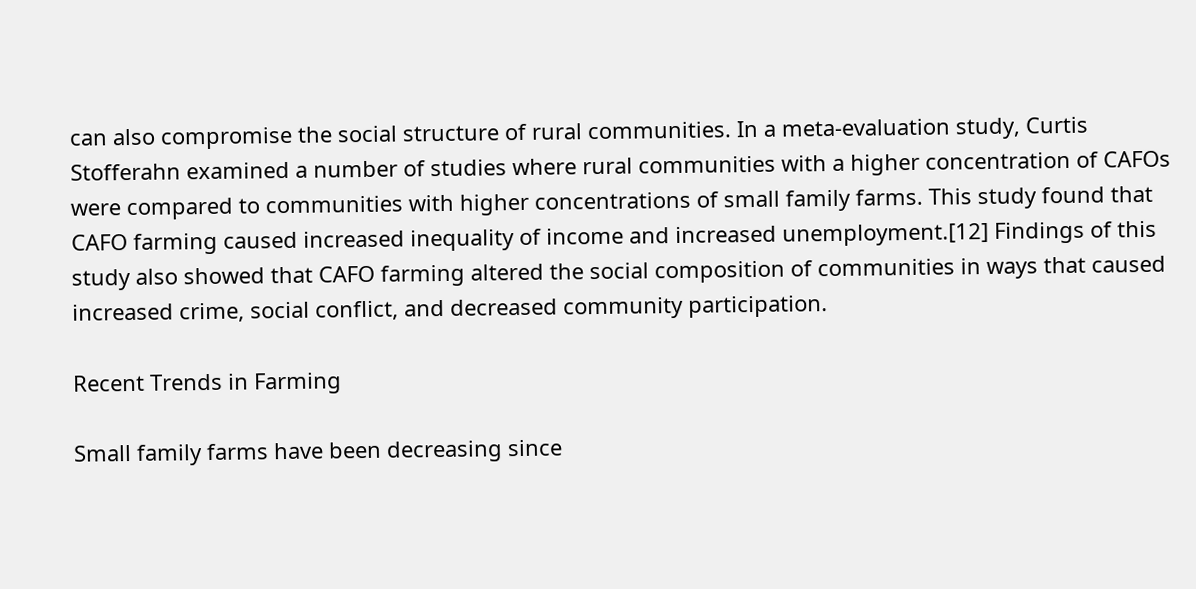can also compromise the social structure of rural communities. In a meta-evaluation study, Curtis Stofferahn examined a number of studies where rural communities with a higher concentration of CAFOs were compared to communities with higher concentrations of small family farms. This study found that CAFO farming caused increased inequality of income and increased unemployment.[12] Findings of this study also showed that CAFO farming altered the social composition of communities in ways that caused increased crime, social conflict, and decreased community participation.

Recent Trends in Farming

Small family farms have been decreasing since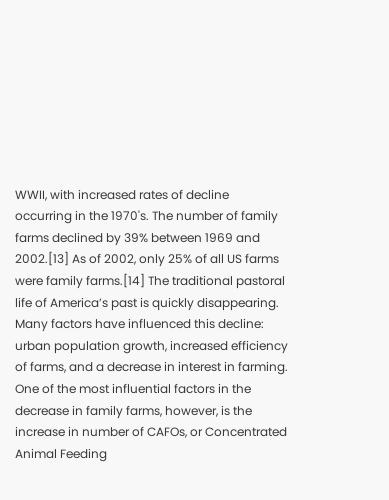WWII, with increased rates of decline occurring in the 1970's. The number of family farms declined by 39% between 1969 and 2002.[13] As of 2002, only 25% of all US farms were family farms.[14] The traditional pastoral life of America’s past is quickly disappearing. Many factors have influenced this decline: urban population growth, increased efficiency of farms, and a decrease in interest in farming. One of the most influential factors in the decrease in family farms, however, is the increase in number of CAFOs, or Concentrated Animal Feeding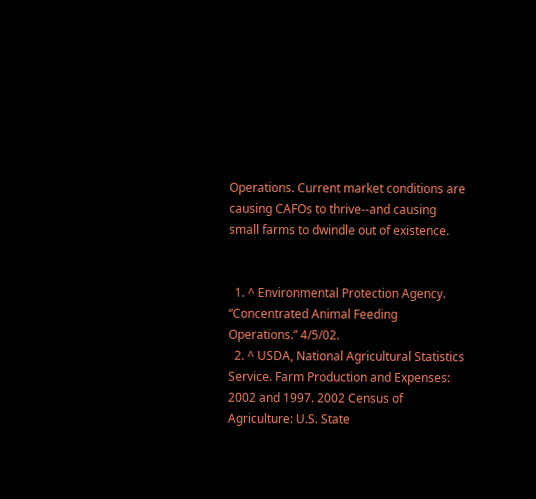Operations. Current market conditions are causing CAFOs to thrive--and causing small farms to dwindle out of existence.


  1. ^ Environmental Protection Agency. “Concentrated Animal Feeding Operations.” 4/5/02.
  2. ^ USDA, National Agricultural Statistics Service. Farm Production and Expenses: 2002 and 1997. 2002 Census of Agriculture: U.S. State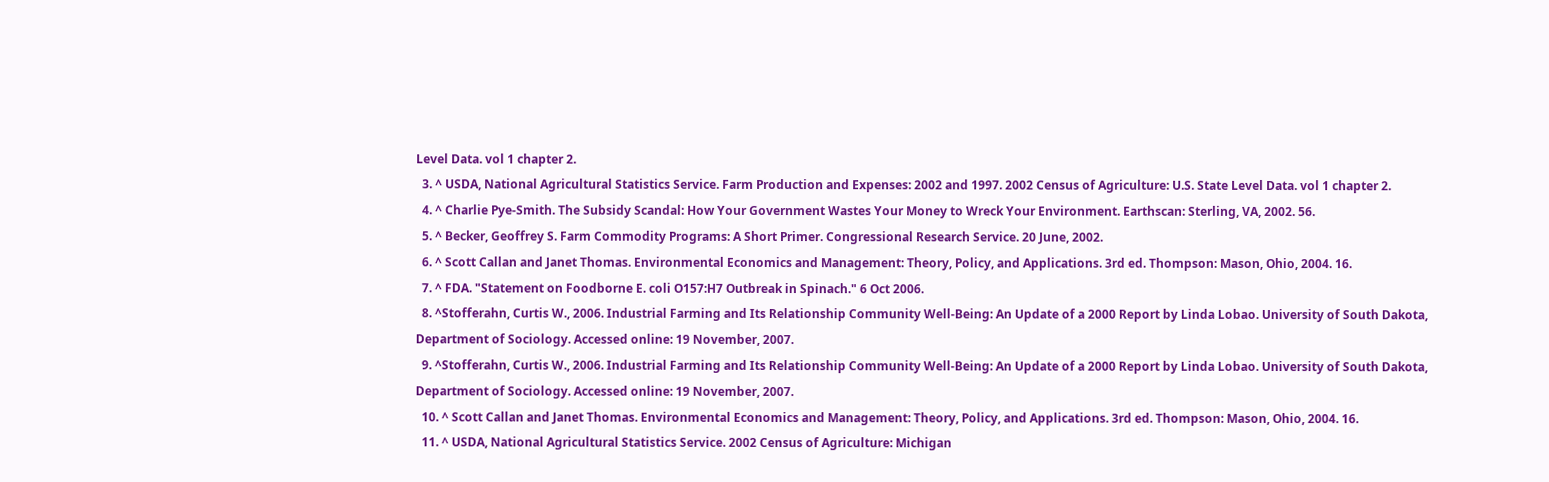Level Data. vol 1 chapter 2.
  3. ^ USDA, National Agricultural Statistics Service. Farm Production and Expenses: 2002 and 1997. 2002 Census of Agriculture: U.S. State Level Data. vol 1 chapter 2.
  4. ^ Charlie Pye-Smith. The Subsidy Scandal: How Your Government Wastes Your Money to Wreck Your Environment. Earthscan: Sterling, VA, 2002. 56.
  5. ^ Becker, Geoffrey S. Farm Commodity Programs: A Short Primer. Congressional Research Service. 20 June, 2002.
  6. ^ Scott Callan and Janet Thomas. Environmental Economics and Management: Theory, Policy, and Applications. 3rd ed. Thompson: Mason, Ohio, 2004. 16.
  7. ^ FDA. "Statement on Foodborne E. coli O157:H7 Outbreak in Spinach." 6 Oct 2006.
  8. ^Stofferahn, Curtis W., 2006. Industrial Farming and Its Relationship Community Well-Being: An Update of a 2000 Report by Linda Lobao. University of South Dakota, Department of Sociology. Accessed online: 19 November, 2007.
  9. ^Stofferahn, Curtis W., 2006. Industrial Farming and Its Relationship Community Well-Being: An Update of a 2000 Report by Linda Lobao. University of South Dakota, Department of Sociology. Accessed online: 19 November, 2007.
  10. ^ Scott Callan and Janet Thomas. Environmental Economics and Management: Theory, Policy, and Applications. 3rd ed. Thompson: Mason, Ohio, 2004. 16.
  11. ^ USDA, National Agricultural Statistics Service. 2002 Census of Agriculture: Michigan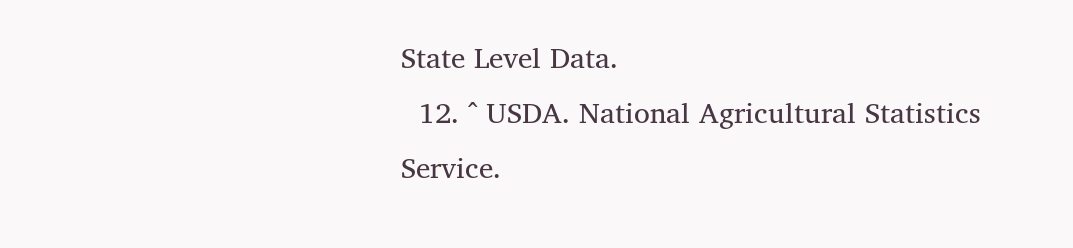State Level Data.
  12. ^ USDA. National Agricultural Statistics Service.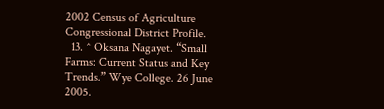2002 Census of Agriculture Congressional District Profile.
  13. ^ Oksana Nagayet. “Small Farms: Current Status and Key Trends.” Wye College. 26 June 2005.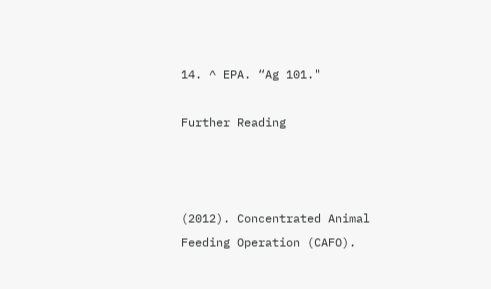14. ^ EPA. “Ag 101."

Further Reading



(2012). Concentrated Animal Feeding Operation (CAFO).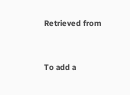Retrieved from


To add a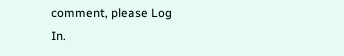comment, please Log In.